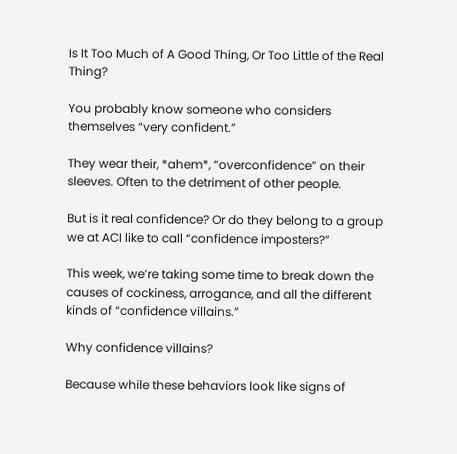Is It Too Much of A Good Thing, Or Too Little of the Real Thing?

You probably know someone who considers themselves “very confident.”

They wear their, *ahem*, “overconfidence” on their sleeves. Often to the detriment of other people.

But is it real confidence? Or do they belong to a group we at ACI like to call “confidence imposters?”

This week, we’re taking some time to break down the causes of cockiness, arrogance, and all the different kinds of “confidence villains.”

Why confidence villains?

Because while these behaviors look like signs of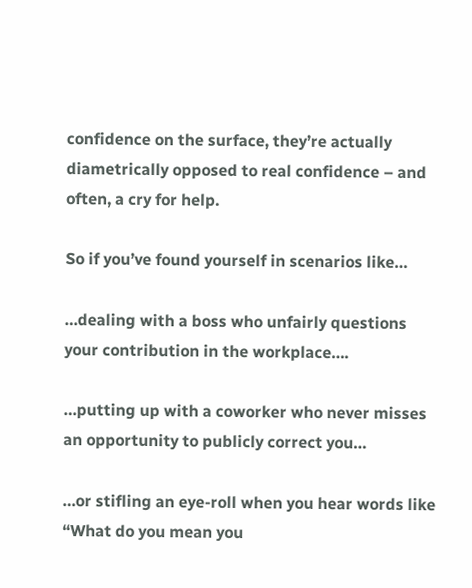confidence on the surface, they’re actually diametrically opposed to real confidence – and often, a cry for help.

So if you’ve found yourself in scenarios like…

…dealing with a boss who unfairly questions your contribution in the workplace….

…putting up with a coworker who never misses an opportunity to publicly correct you…

…or stifling an eye-roll when you hear words like “What do you mean you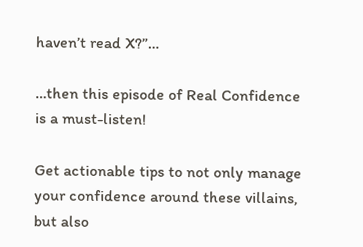haven’t read X?”…

…then this episode of Real Confidence is a must-listen!

Get actionable tips to not only manage your confidence around these villains, but also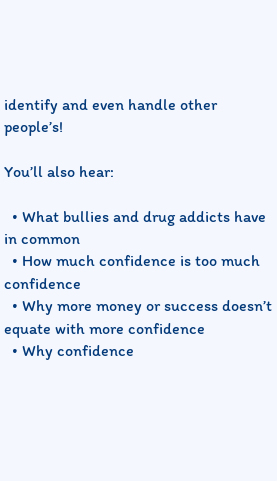identify and even handle other people’s!

You’ll also hear:

  • What bullies and drug addicts have in common
  • How much confidence is too much confidence
  • Why more money or success doesn’t equate with more confidence
  • Why confidence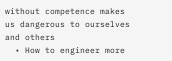without competence makes us dangerous to ourselves and others
  • How to engineer more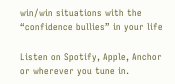win/win situations with the “confidence bullies” in your life

Listen on Spotify, Apple, Anchor or wherever you tune in.